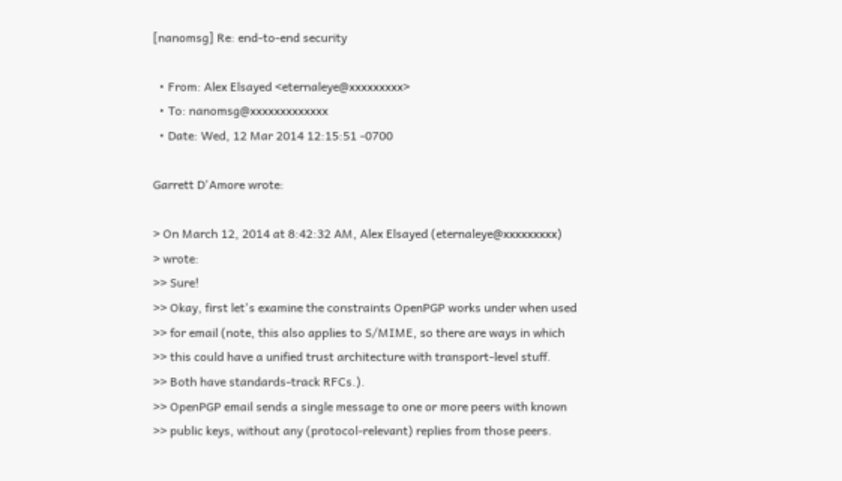[nanomsg] Re: end-to-end security

  • From: Alex Elsayed <eternaleye@xxxxxxxxx>
  • To: nanomsg@xxxxxxxxxxxxx
  • Date: Wed, 12 Mar 2014 12:15:51 -0700

Garrett D'Amore wrote:

> On March 12, 2014 at 8:42:32 AM, Alex Elsayed (eternaleye@xxxxxxxxx)
> wrote:
>> Sure!
>> Okay, first let's examine the constraints OpenPGP works under when used
>> for email (note, this also applies to S/MIME, so there are ways in which
>> this could have a unified trust architecture with transport-level stuff.
>> Both have standards-track RFCs.).
>> OpenPGP email sends a single message to one or more peers with known
>> public keys, without any (protocol-relevant) replies from those peers.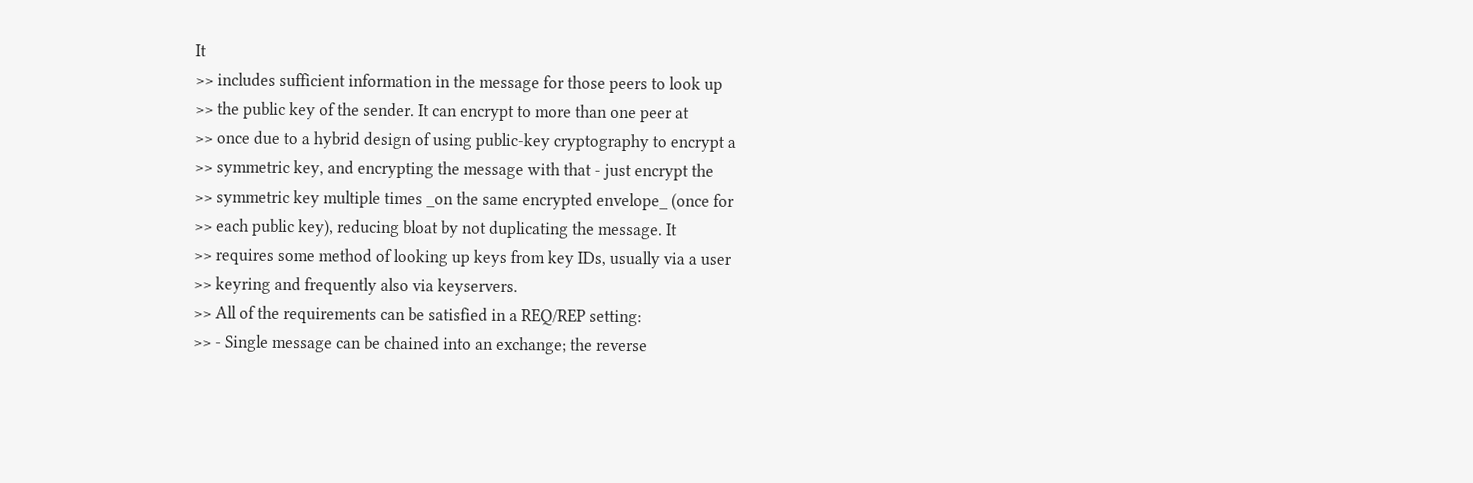It
>> includes sufficient information in the message for those peers to look up
>> the public key of the sender. It can encrypt to more than one peer at
>> once due to a hybrid design of using public-key cryptography to encrypt a
>> symmetric key, and encrypting the message with that - just encrypt the
>> symmetric key multiple times _on the same encrypted envelope_ (once for
>> each public key), reducing bloat by not duplicating the message. It
>> requires some method of looking up keys from key IDs, usually via a user
>> keyring and frequently also via keyservers.
>> All of the requirements can be satisfied in a REQ/REP setting:
>> - Single message can be chained into an exchange; the reverse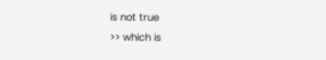is not true
>> which is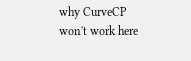why CurveCP won't work here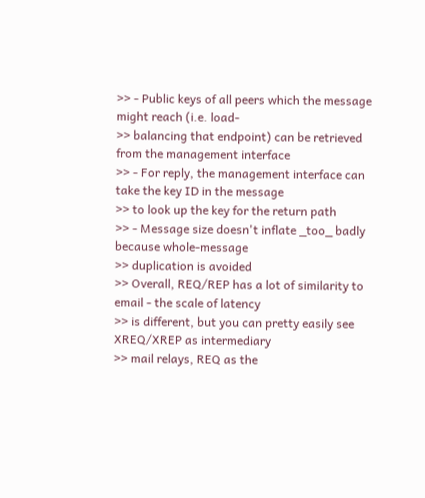>> - Public keys of all peers which the message might reach (i.e. load-
>> balancing that endpoint) can be retrieved from the management interface
>> - For reply, the management interface can take the key ID in the message
>> to look up the key for the return path
>> - Message size doesn't inflate _too_ badly because whole-message
>> duplication is avoided
>> Overall, REQ/REP has a lot of similarity to email - the scale of latency
>> is different, but you can pretty easily see XREQ/XREP as intermediary
>> mail relays, REQ as the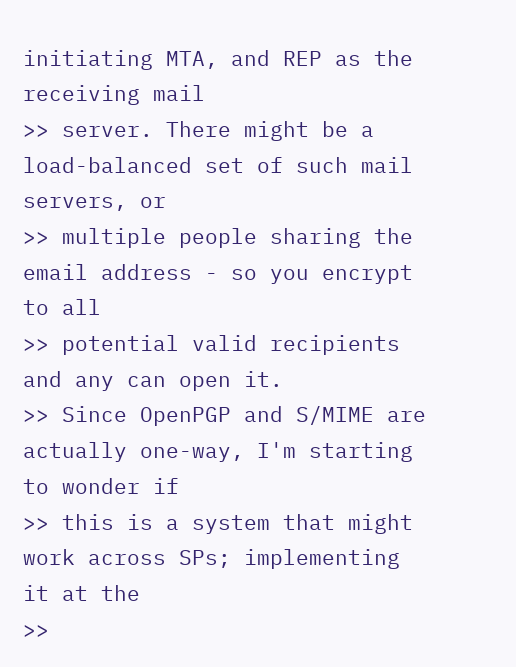initiating MTA, and REP as the receiving mail
>> server. There might be a load-balanced set of such mail servers, or
>> multiple people sharing the email address - so you encrypt to all
>> potential valid recipients and any can open it.
>> Since OpenPGP and S/MIME are actually one-way, I'm starting to wonder if
>> this is a system that might work across SPs; implementing it at the
>>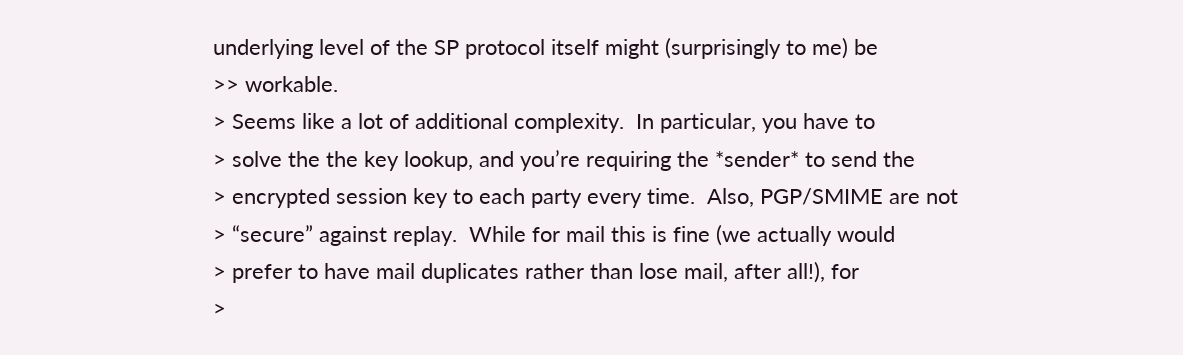underlying level of the SP protocol itself might (surprisingly to me) be
>> workable.
> Seems like a lot of additional complexity.  In particular, you have to
> solve the the key lookup, and you’re requiring the *sender* to send the
> encrypted session key to each party every time.  Also, PGP/SMIME are not
> “secure” against replay.  While for mail this is fine (we actually would
> prefer to have mail duplicates rather than lose mail, after all!), for
>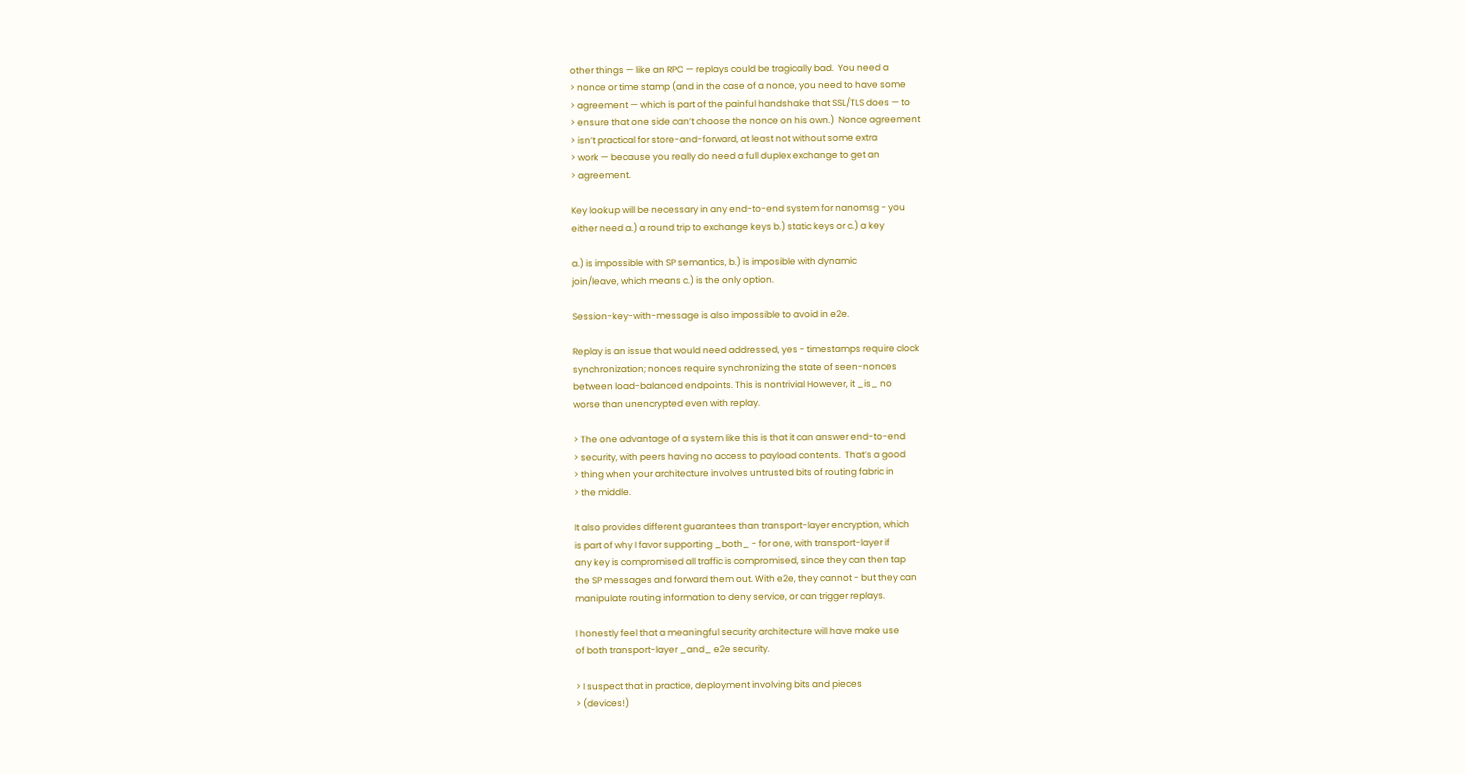other things — like an RPC — replays could be tragically bad.  You need a
> nonce or time stamp (and in the case of a nonce, you need to have some
> agreement — which is part of the painful handshake that SSL/TLS does — to
> ensure that one side can’t choose the nonce on his own.)  Nonce agreement
> isn’t practical for store-and-forward, at least not without some extra
> work — because you really do need a full duplex exchange to get an
> agreement.

Key lookup will be necessary in any end-to-end system for nanomsg - you
either need a.) a round trip to exchange keys b.) static keys or c.) a key

a.) is impossible with SP semantics, b.) is imposible with dynamic
join/leave, which means c.) is the only option.

Session-key-with-message is also impossible to avoid in e2e.

Replay is an issue that would need addressed, yes - timestamps require clock
synchronization; nonces require synchronizing the state of seen-nonces
between load-balanced endpoints. This is nontrivial However, it _is_ no
worse than unencrypted even with replay.

> The one advantage of a system like this is that it can answer end-to-end
> security, with peers having no access to payload contents.  That’s a good
> thing when your architecture involves untrusted bits of routing fabric in
> the middle.

It also provides different guarantees than transport-layer encryption, which
is part of why I favor supporting _both_ - for one, with transport-layer if
any key is compromised all traffic is compromised, since they can then tap
the SP messages and forward them out. With e2e, they cannot - but they can
manipulate routing information to deny service, or can trigger replays.

I honestly feel that a meaningful security architecture will have make use
of both transport-layer _and_ e2e security.

> I suspect that in practice, deployment involving bits and pieces
> (devices!)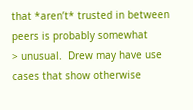that *aren’t* trusted in between peers is probably somewhat
> unusual.  Drew may have use cases that show otherwise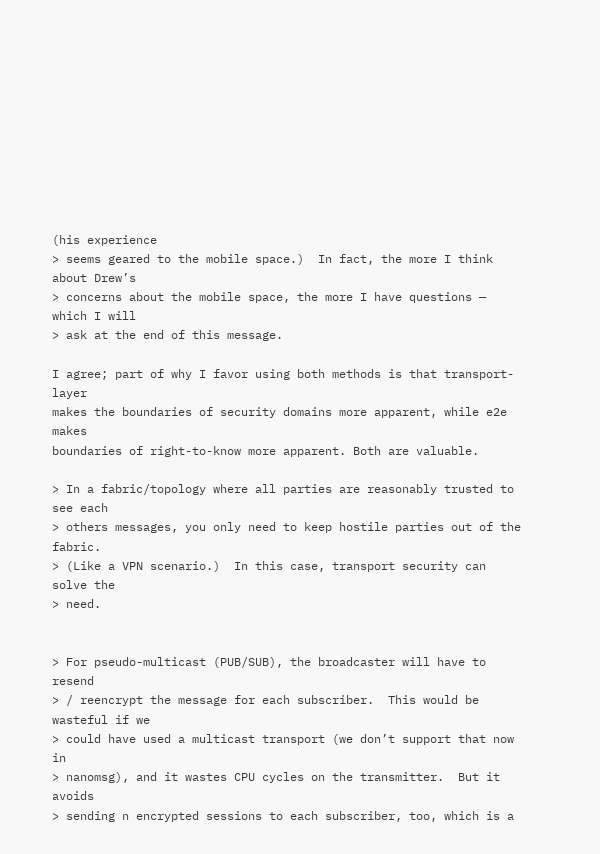(his experience
> seems geared to the mobile space.)  In fact, the more I think about Drew’s
> concerns about the mobile space, the more I have questions — which I will
> ask at the end of this message.

I agree; part of why I favor using both methods is that transport-layer
makes the boundaries of security domains more apparent, while e2e makes
boundaries of right-to-know more apparent. Both are valuable.

> In a fabric/topology where all parties are reasonably trusted to see each
> others messages, you only need to keep hostile parties out of the fabric.
> (Like a VPN scenario.)  In this case, transport security can solve the
> need.


> For pseudo-multicast (PUB/SUB), the broadcaster will have to resend
> / reencrypt the message for each subscriber.  This would be wasteful if we
> could have used a multicast transport (we don’t support that now in
> nanomsg), and it wastes CPU cycles on the transmitter.  But it avoids
> sending n encrypted sessions to each subscriber, too, which is a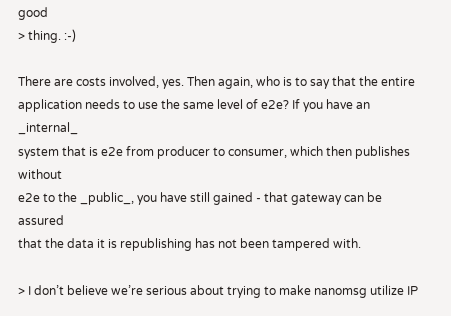good
> thing. :-)

There are costs involved, yes. Then again, who is to say that the entire
application needs to use the same level of e2e? If you have an _internal_
system that is e2e from producer to consumer, which then publishes without
e2e to the _public_, you have still gained - that gateway can be assured
that the data it is republishing has not been tampered with.

> I don’t believe we’re serious about trying to make nanomsg utilize IP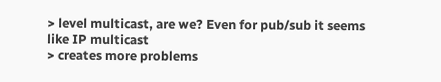> level multicast, are we? Even for pub/sub it seems like IP multicast
> creates more problems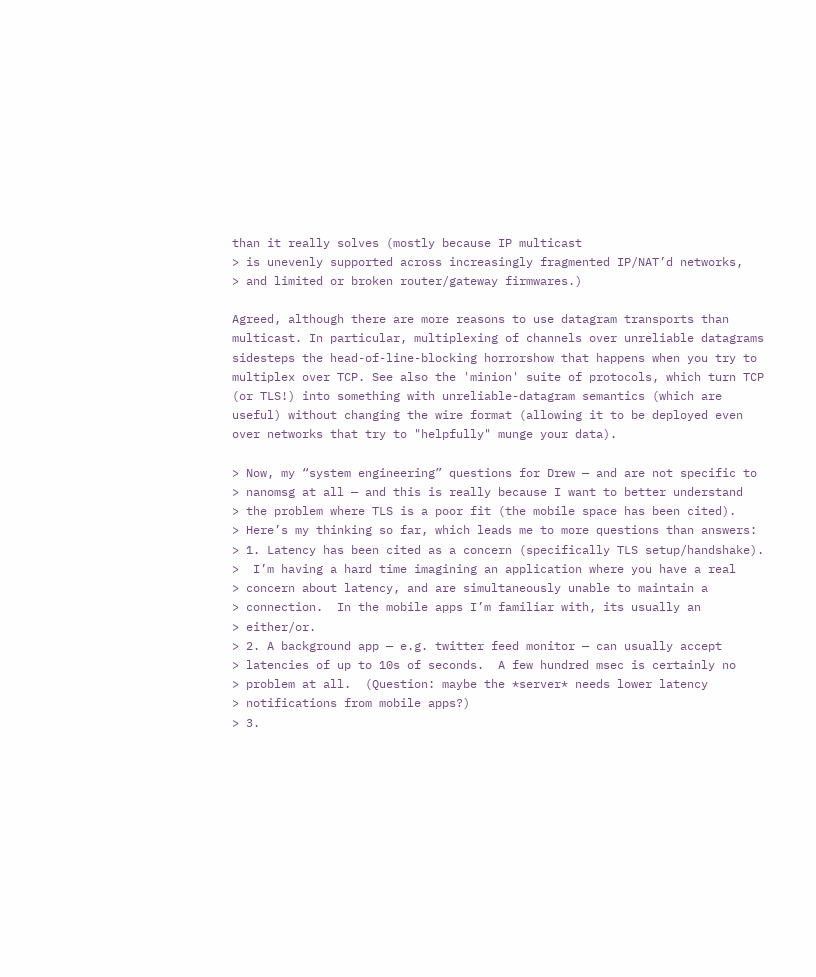than it really solves (mostly because IP multicast
> is unevenly supported across increasingly fragmented IP/NAT’d networks,
> and limited or broken router/gateway firmwares.)

Agreed, although there are more reasons to use datagram transports than
multicast. In particular, multiplexing of channels over unreliable datagrams
sidesteps the head-of-line-blocking horrorshow that happens when you try to
multiplex over TCP. See also the 'minion' suite of protocols, which turn TCP
(or TLS!) into something with unreliable-datagram semantics (which are
useful) without changing the wire format (allowing it to be deployed even
over networks that try to "helpfully" munge your data).

> Now, my “system engineering” questions for Drew — and are not specific to
> nanomsg at all — and this is really because I want to better understand
> the problem where TLS is a poor fit (the mobile space has been cited).
> Here’s my thinking so far, which leads me to more questions than answers:
> 1. Latency has been cited as a concern (specifically TLS setup/handshake).
>  I’m having a hard time imagining an application where you have a real
> concern about latency, and are simultaneously unable to maintain a
> connection.  In the mobile apps I’m familiar with, its usually an
> either/or.
> 2. A background app — e.g. twitter feed monitor — can usually accept
> latencies of up to 10s of seconds.  A few hundred msec is certainly no
> problem at all.  (Question: maybe the *server* needs lower latency
> notifications from mobile apps?)
> 3.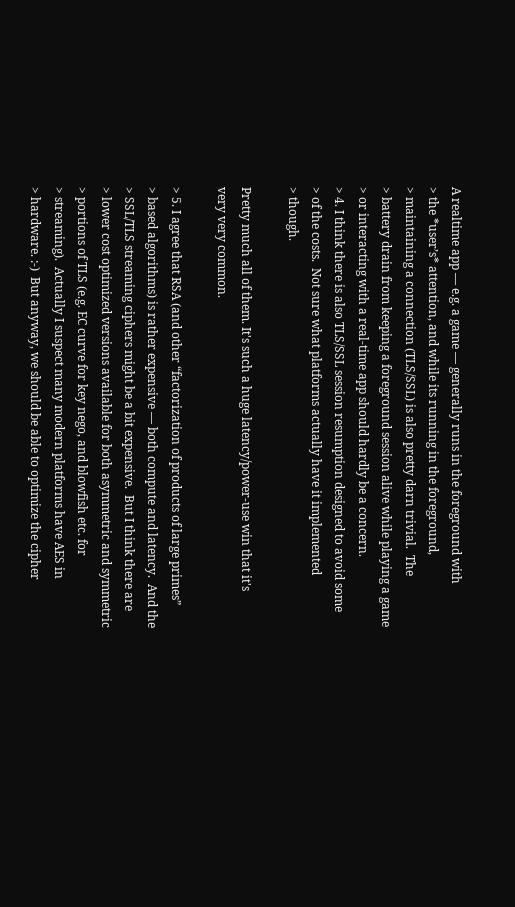A realtime app — e.g. a game — generally runs in the foreground with
> the *user’s* attention, and while its running in the foreground,
> maintaining a connection (TLS/SSL) is also pretty darn trivial.  The
> battery drain from keeping a foreground session alive while playing a game
> or interacting with a real-time app should hardly be a concern.
> 4. I think there is also TLS/SSL session resumption designed to avoid some
> of the costs.  Not sure what platforms actually have it implemented
> though.

Pretty much all of them. It's such a huge latency/power-use win that it's
very very common.

> 5. I agree that RSA (and other “factorization of products of large primes”
> based algorithms) is rather expensive — both compute and latency.  And the
> SSL/TLS streaming ciphers might be a bit expensive.  But I think there are
> lower cost optimized versions available for both asymmetric and symmetric
> portions of TLS (e.g. EC curve for key nego, and blowfish etc. for
> streaming).  Actually I suspect many modern platforms have AES in
> hardware. :-)  But anyway, we should be able to optimize the cipher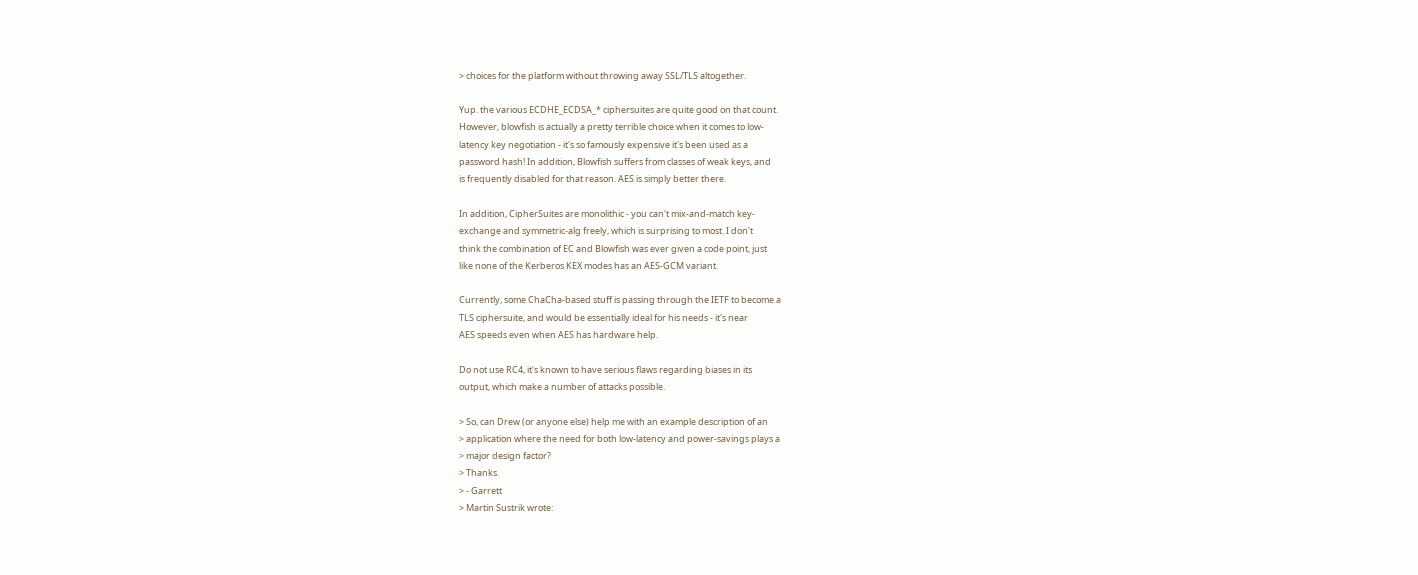> choices for the platform without throwing away SSL/TLS altogether.

Yup. the various ECDHE_ECDSA_* ciphersuites are quite good on that count.
However, blowfish is actually a pretty terrible choice when it comes to low-
latency key negotiation - it's so famously expensive it's been used as a
password hash! In addition, Blowfish suffers from classes of weak keys, and
is frequently disabled for that reason. AES is simply better there.

In addition, CipherSuites are monolithic - you can't mix-and-match key-
exchange and symmetric-alg freely, which is surprising to most. I don't
think the combination of EC and Blowfish was ever given a code point, just
like none of the Kerberos KEX modes has an AES-GCM variant.

Currently, some ChaCha-based stuff is passing through the IETF to become a
TLS ciphersuite, and would be essentially ideal for his needs - it's near
AES speeds even when AES has hardware help.

Do not use RC4, it's known to have serious flaws regarding biases in its
output, which make a number of attacks possible.

> So, can Drew (or anyone else) help me with an example description of an
> application where the need for both low-latency and power-savings plays a
> major design factor?
> Thanks.
> - Garrett
> Martin Sustrik wrote: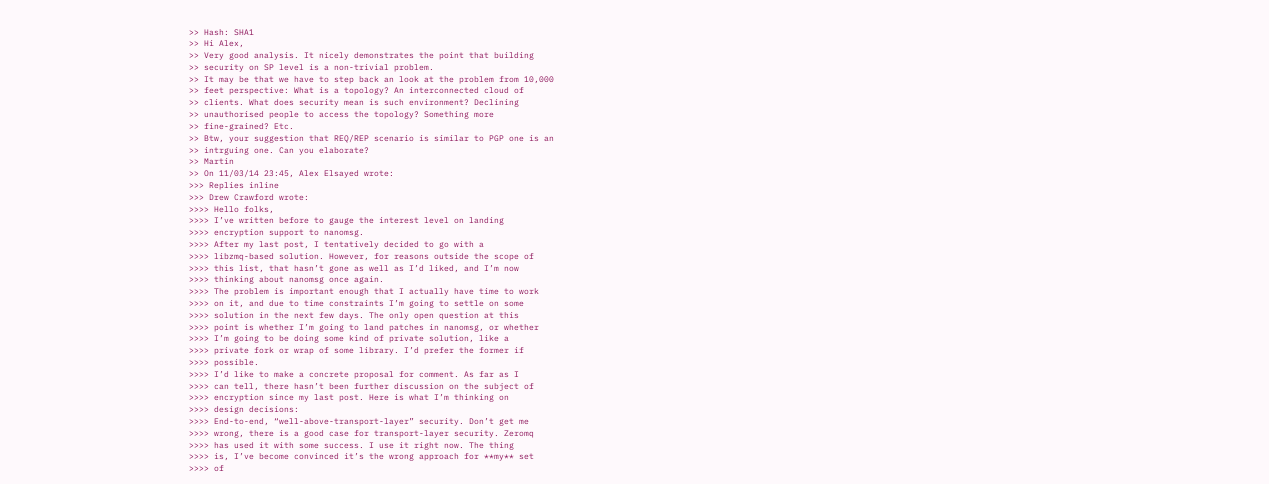>> Hash: SHA1
>> Hi Alex,
>> Very good analysis. It nicely demonstrates the point that building
>> security on SP level is a non-trivial problem.
>> It may be that we have to step back an look at the problem from 10,000
>> feet perspective: What is a topology? An interconnected cloud of
>> clients. What does security mean is such environment? Declining
>> unauthorised people to access the topology? Something more
>> fine-grained? Etc.
>> Btw, your suggestion that REQ/REP scenario is similar to PGP one is an
>> intrguing one. Can you elaborate?
>> Martin
>> On 11/03/14 23:45, Alex Elsayed wrote:
>>> Replies inline
>>> Drew Crawford wrote:
>>>> Hello folks,
>>>> I’ve written before to gauge the interest level on landing
>>>> encryption support to nanomsg.
>>>> After my last post, I tentatively decided to go with a
>>>> libzmq-based solution. However, for reasons outside the scope of
>>>> this list, that hasn’t gone as well as I’d liked, and I’m now
>>>> thinking about nanomsg once again.
>>>> The problem is important enough that I actually have time to work
>>>> on it, and due to time constraints I’m going to settle on some
>>>> solution in the next few days. The only open question at this
>>>> point is whether I’m going to land patches in nanomsg, or whether
>>>> I’m going to be doing some kind of private solution, like a
>>>> private fork or wrap of some library. I’d prefer the former if
>>>> possible.
>>>> I’d like to make a concrete proposal for comment. As far as I
>>>> can tell, there hasn’t been further discussion on the subject of
>>>> encryption since my last post. Here is what I’m thinking on
>>>> design decisions:
>>>> End-to-end, “well-above-transport-layer” security. Don’t get me
>>>> wrong, there is a good case for transport-layer security. Zeromq
>>>> has used it with some success. I use it right now. The thing
>>>> is, I’ve become convinced it’s the wrong approach for **my** set
>>>> of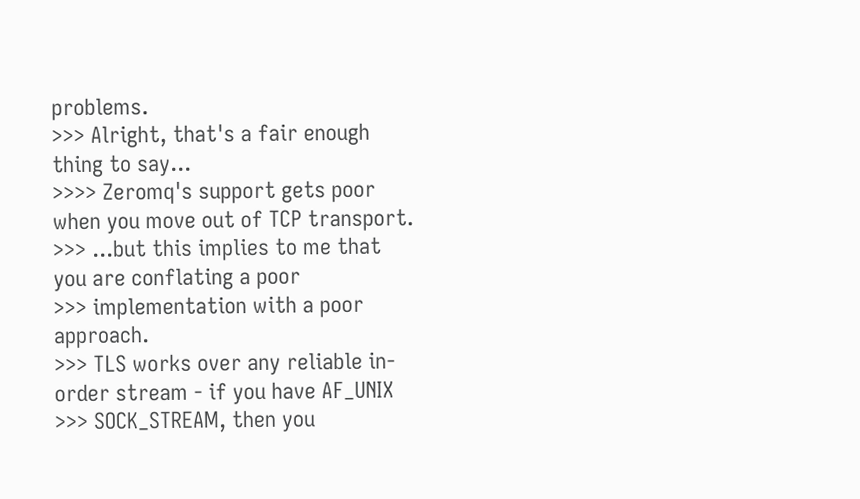problems.
>>> Alright, that's a fair enough thing to say...
>>>> Zeromq's support gets poor when you move out of TCP transport.
>>> ...but this implies to me that you are conflating a poor
>>> implementation with a poor approach.
>>> TLS works over any reliable in-order stream - if you have AF_UNIX
>>> SOCK_STREAM, then you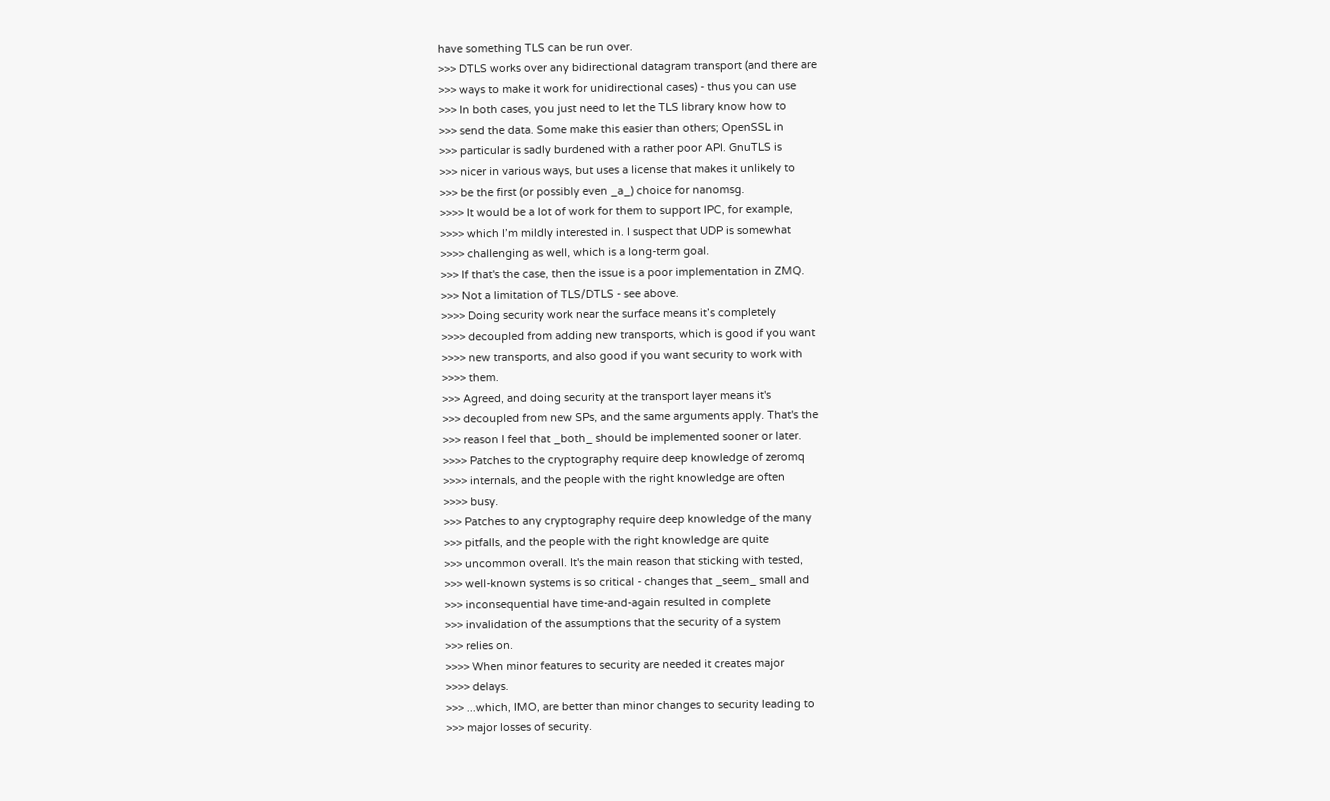have something TLS can be run over.
>>> DTLS works over any bidirectional datagram transport (and there are
>>> ways to make it work for unidirectional cases) - thus you can use
>>> In both cases, you just need to let the TLS library know how to
>>> send the data. Some make this easier than others; OpenSSL in
>>> particular is sadly burdened with a rather poor API. GnuTLS is
>>> nicer in various ways, but uses a license that makes it unlikely to
>>> be the first (or possibly even _a_) choice for nanomsg.
>>>> It would be a lot of work for them to support IPC, for example,
>>>> which I’m mildly interested in. I suspect that UDP is somewhat
>>>> challenging as well, which is a long-term goal.
>>> If that's the case, then the issue is a poor implementation in ZMQ.
>>> Not a limitation of TLS/DTLS - see above.
>>>> Doing security work near the surface means it’s completely
>>>> decoupled from adding new transports, which is good if you want
>>>> new transports, and also good if you want security to work with
>>>> them.
>>> Agreed, and doing security at the transport layer means it's
>>> decoupled from new SPs, and the same arguments apply. That's the
>>> reason I feel that _both_ should be implemented sooner or later.
>>>> Patches to the cryptography require deep knowledge of zeromq
>>>> internals, and the people with the right knowledge are often
>>>> busy.
>>> Patches to any cryptography require deep knowledge of the many
>>> pitfalls, and the people with the right knowledge are quite
>>> uncommon overall. It's the main reason that sticking with tested,
>>> well-known systems is so critical - changes that _seem_ small and
>>> inconsequential have time-and-again resulted in complete
>>> invalidation of the assumptions that the security of a system
>>> relies on.
>>>> When minor features to security are needed it creates major
>>>> delays.
>>> ...which, IMO, are better than minor changes to security leading to
>>> major losses of security.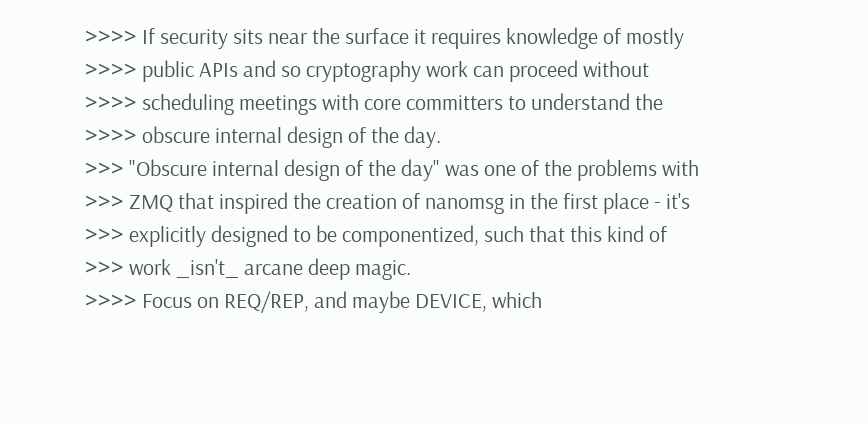>>>> If security sits near the surface it requires knowledge of mostly
>>>> public APIs and so cryptography work can proceed without
>>>> scheduling meetings with core committers to understand the
>>>> obscure internal design of the day.
>>> "Obscure internal design of the day" was one of the problems with
>>> ZMQ that inspired the creation of nanomsg in the first place - it's
>>> explicitly designed to be componentized, such that this kind of
>>> work _isn't_ arcane deep magic.
>>>> Focus on REQ/REP, and maybe DEVICE, which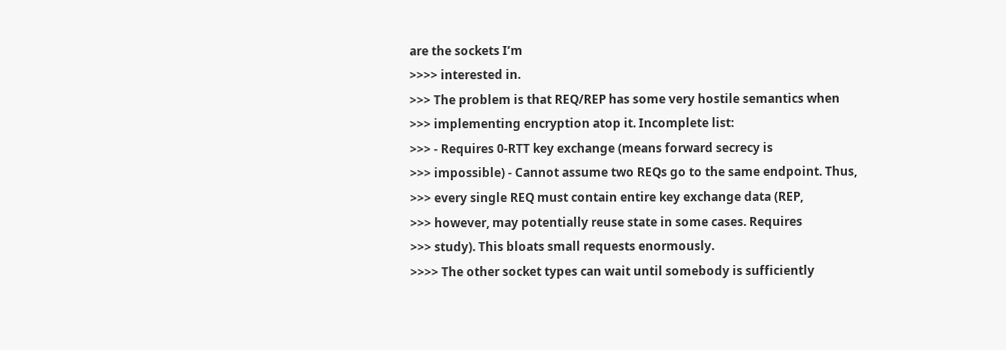are the sockets I’m
>>>> interested in.
>>> The problem is that REQ/REP has some very hostile semantics when
>>> implementing encryption atop it. Incomplete list:
>>> - Requires 0-RTT key exchange (means forward secrecy is
>>> impossible) - Cannot assume two REQs go to the same endpoint. Thus,
>>> every single REQ must contain entire key exchange data (REP,
>>> however, may potentially reuse state in some cases. Requires
>>> study). This bloats small requests enormously.
>>>> The other socket types can wait until somebody is sufficiently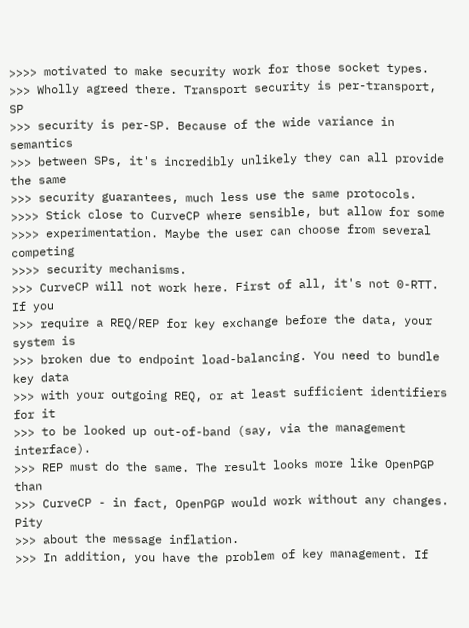>>>> motivated to make security work for those socket types.
>>> Wholly agreed there. Transport security is per-transport, SP
>>> security is per-SP. Because of the wide variance in semantics
>>> between SPs, it's incredibly unlikely they can all provide the same
>>> security guarantees, much less use the same protocols.
>>>> Stick close to CurveCP where sensible, but allow for some
>>>> experimentation. Maybe the user can choose from several competing
>>>> security mechanisms.
>>> CurveCP will not work here. First of all, it's not 0-RTT. If you
>>> require a REQ/REP for key exchange before the data, your system is
>>> broken due to endpoint load-balancing. You need to bundle key data
>>> with your outgoing REQ, or at least sufficient identifiers for it
>>> to be looked up out-of-band (say, via the management interface).
>>> REP must do the same. The result looks more like OpenPGP than
>>> CurveCP - in fact, OpenPGP would work without any changes. Pity
>>> about the message inflation.
>>> In addition, you have the problem of key management. If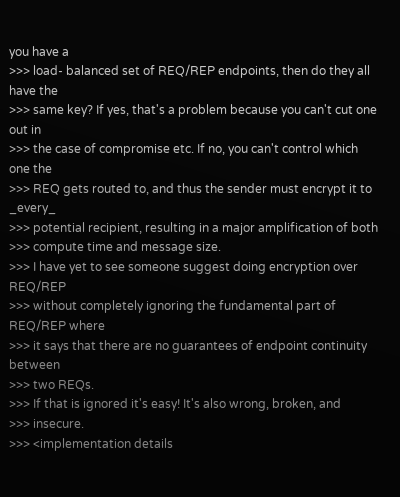you have a
>>> load- balanced set of REQ/REP endpoints, then do they all have the
>>> same key? If yes, that's a problem because you can't cut one out in
>>> the case of compromise etc. If no, you can't control which one the
>>> REQ gets routed to, and thus the sender must encrypt it to _every_
>>> potential recipient, resulting in a major amplification of both
>>> compute time and message size.
>>> I have yet to see someone suggest doing encryption over REQ/REP
>>> without completely ignoring the fundamental part of REQ/REP where
>>> it says that there are no guarantees of endpoint continuity between
>>> two REQs.
>>> If that is ignored it's easy! It's also wrong, broken, and
>>> insecure.
>>> <implementation details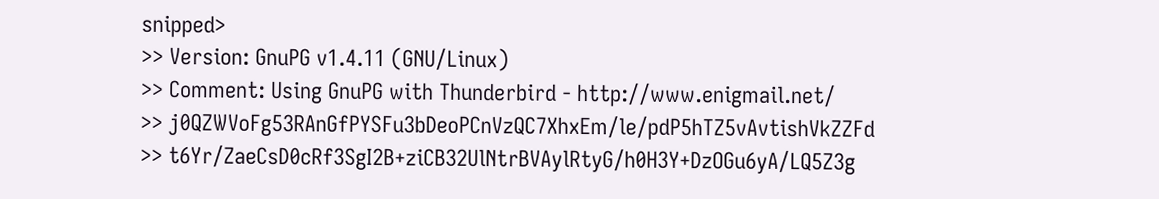snipped>
>> Version: GnuPG v1.4.11 (GNU/Linux)
>> Comment: Using GnuPG with Thunderbird - http://www.enigmail.net/
>> j0QZWVoFg53RAnGfPYSFu3bDeoPCnVzQC7XhxEm/le/pdP5hTZ5vAvtishVkZZFd
>> t6Yr/ZaeCsD0cRf3SgI2B+ziCB32UlNtrBVAylRtyG/h0H3Y+DzOGu6yA/LQ5Z3g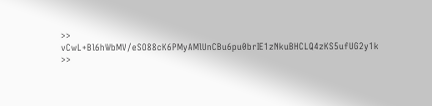>> vCwL+Bl6hWbMV/eSO88cK6PMyAMlUnCBu6pu0brIE1zNkuBHCLQ4zKS5ufUG2y1k
>>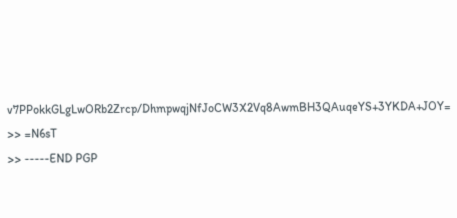v7PPokkGLgLwORb2Zrcp/DhmpwqjNfJoCW3X2Vq8AwmBH3QAuqeYS+3YKDA+JOY=
>> =N6sT
>> -----END PGP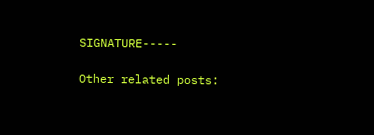SIGNATURE-----

Other related posts: